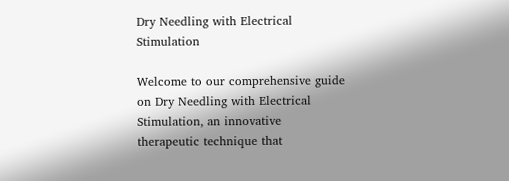Dry Needling with Electrical Stimulation

Welcome to our comprehensive guide on Dry Needling with Electrical Stimulation, an innovative therapeutic technique that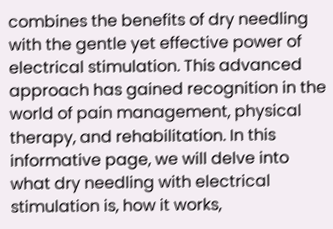combines the benefits of dry needling with the gentle yet effective power of electrical stimulation. This advanced approach has gained recognition in the world of pain management, physical therapy, and rehabilitation. In this informative page, we will delve into what dry needling with electrical stimulation is, how it works,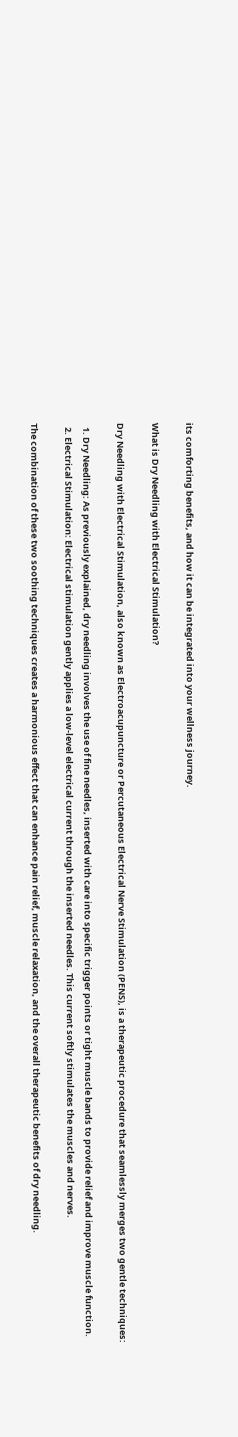its comforting benefits, and how it can be integrated into your wellness journey.

What is Dry Needling with Electrical Stimulation?

Dry Needling with Electrical Stimulation, also known as Electroacupuncture or Percutaneous Electrical Nerve Stimulation (PENS), is a therapeutic procedure that seamlessly merges two gentle techniques:

  1. Dry Needling: As previously explained, dry needling involves the use of fine needles, inserted with care into specific trigger points or tight muscle bands to provide relief and improve muscle function.
  2. Electrical Stimulation: Electrical stimulation gently applies a low-level electrical current through the inserted needles. This current softly stimulates the muscles and nerves.

The combination of these two soothing techniques creates a harmonious effect that can enhance pain relief, muscle relaxation, and the overall therapeutic benefits of dry needling.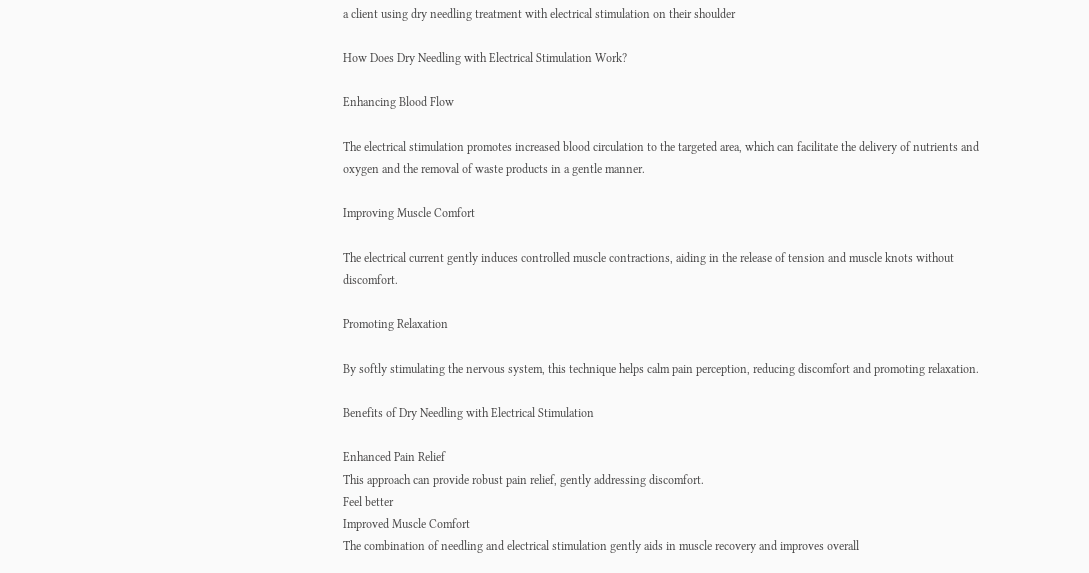a client using dry needling treatment with electrical stimulation on their shoulder

How Does Dry Needling with Electrical Stimulation Work?

Enhancing Blood Flow

The electrical stimulation promotes increased blood circulation to the targeted area, which can facilitate the delivery of nutrients and oxygen and the removal of waste products in a gentle manner.

Improving Muscle Comfort

The electrical current gently induces controlled muscle contractions, aiding in the release of tension and muscle knots without discomfort.

Promoting Relaxation

By softly stimulating the nervous system, this technique helps calm pain perception, reducing discomfort and promoting relaxation.

Benefits of Dry Needling with Electrical Stimulation

Enhanced Pain Relief
This approach can provide robust pain relief, gently addressing discomfort.
Feel better
Improved Muscle Comfort
The combination of needling and electrical stimulation gently aids in muscle recovery and improves overall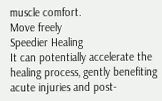muscle comfort.
Move freely
Speedier Healing
It can potentially accelerate the healing process, gently benefiting acute injuries and post-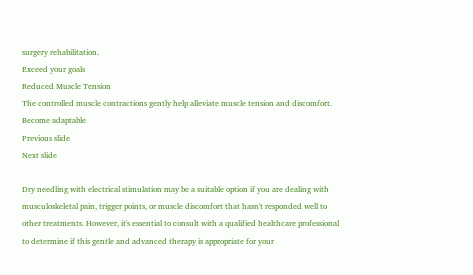surgery rehabilitation.
Exceed your goals
Reduced Muscle Tension
The controlled muscle contractions gently help alleviate muscle tension and discomfort.
Become adaptable
Previous slide
Next slide

Dry needling with electrical stimulation may be a suitable option if you are dealing with musculoskeletal pain, trigger points, or muscle discomfort that hasn't responded well to other treatments. However, it's essential to consult with a qualified healthcare professional to determine if this gentle and advanced therapy is appropriate for your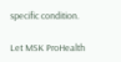specific condition.

Let MSK ProHealth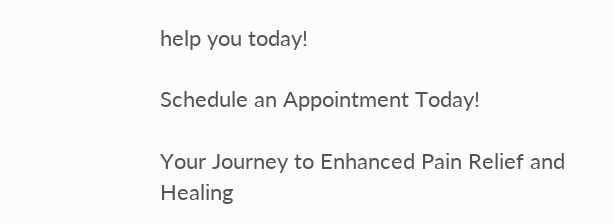help you today!

Schedule an Appointment Today!

Your Journey to Enhanced Pain Relief and Healing